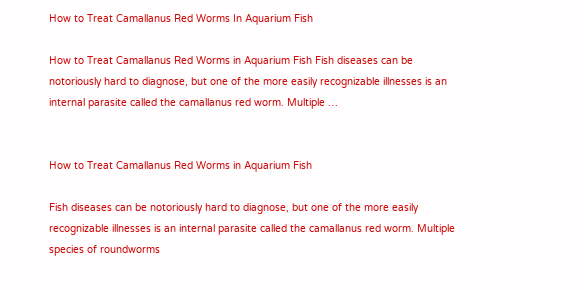How to Treat Camallanus Red Worms In Aquarium Fish

How to Treat Camallanus Red Worms in Aquarium Fish Fish diseases can be notoriously hard to diagnose, but one of the more easily recognizable illnesses is an internal parasite called the camallanus red worm. Multiple …


How to Treat Camallanus Red Worms in Aquarium Fish

Fish diseases can be notoriously hard to diagnose, but one of the more easily recognizable illnesses is an internal parasite called the camallanus red worm. Multiple species of roundworms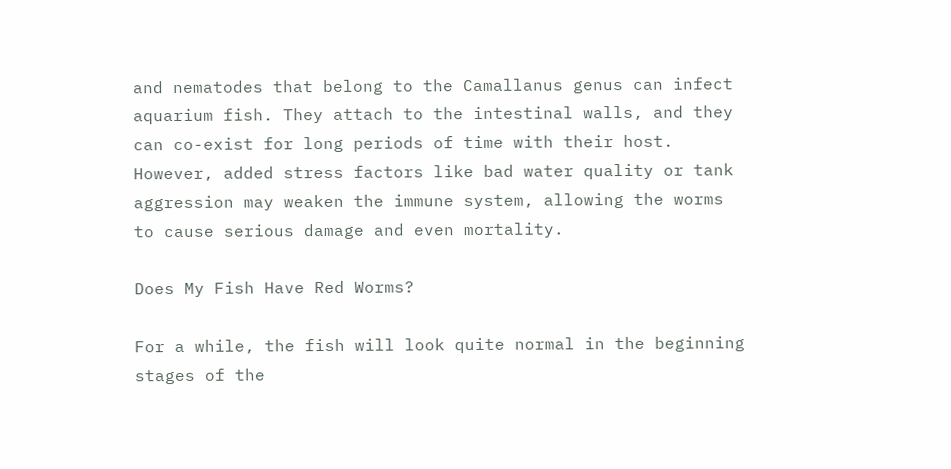and nematodes that belong to the Camallanus genus can infect aquarium fish. They attach to the intestinal walls, and they can co-exist for long periods of time with their host. However, added stress factors like bad water quality or tank aggression may weaken the immune system, allowing the worms to cause serious damage and even mortality.

Does My Fish Have Red Worms?

For a while, the fish will look quite normal in the beginning stages of the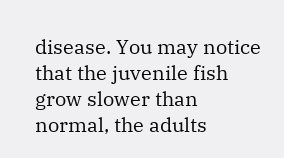disease. You may notice that the juvenile fish grow slower than normal, the adults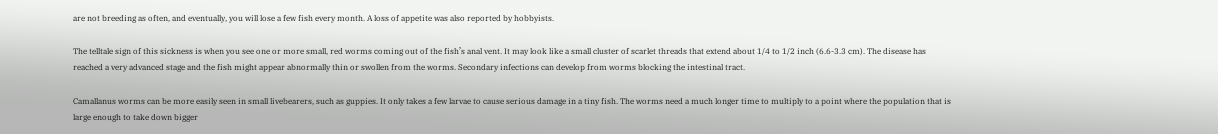are not breeding as often, and eventually, you will lose a few fish every month. A loss of appetite was also reported by hobbyists.

The telltale sign of this sickness is when you see one or more small, red worms coming out of the fish’s anal vent. It may look like a small cluster of scarlet threads that extend about 1/4 to 1/2 inch (6.6-3.3 cm). The disease has reached a very advanced stage and the fish might appear abnormally thin or swollen from the worms. Secondary infections can develop from worms blocking the intestinal tract.

Camallanus worms can be more easily seen in small livebearers, such as guppies. It only takes a few larvae to cause serious damage in a tiny fish. The worms need a much longer time to multiply to a point where the population that is large enough to take down bigger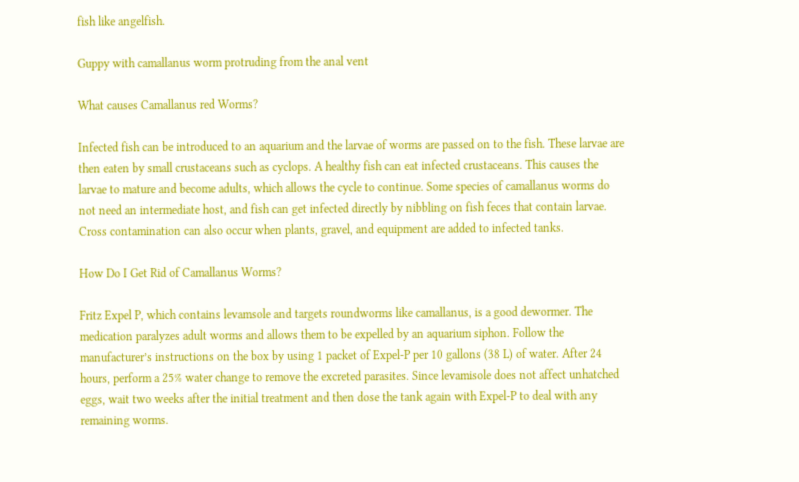fish like angelfish.

Guppy with camallanus worm protruding from the anal vent

What causes Camallanus red Worms?

Infected fish can be introduced to an aquarium and the larvae of worms are passed on to the fish. These larvae are then eaten by small crustaceans such as cyclops. A healthy fish can eat infected crustaceans. This causes the larvae to mature and become adults, which allows the cycle to continue. Some species of camallanus worms do not need an intermediate host, and fish can get infected directly by nibbling on fish feces that contain larvae. Cross contamination can also occur when plants, gravel, and equipment are added to infected tanks.

How Do I Get Rid of Camallanus Worms?

Fritz Expel P, which contains levamsole and targets roundworms like camallanus, is a good dewormer. The medication paralyzes adult worms and allows them to be expelled by an aquarium siphon. Follow the manufacturer’s instructions on the box by using 1 packet of Expel-P per 10 gallons (38 L) of water. After 24 hours, perform a 25% water change to remove the excreted parasites. Since levamisole does not affect unhatched eggs, wait two weeks after the initial treatment and then dose the tank again with Expel-P to deal with any remaining worms.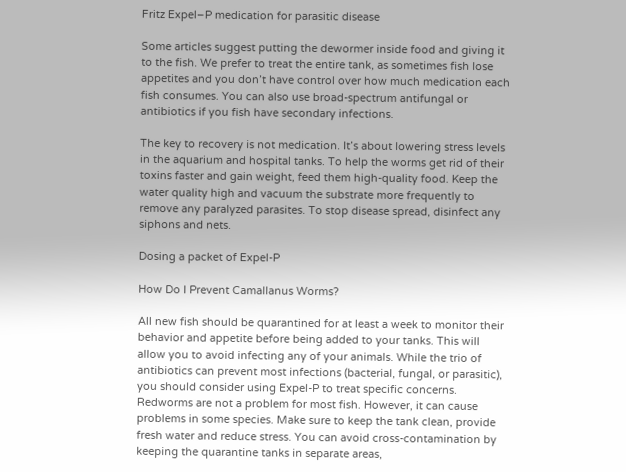Fritz Expel–P medication for parasitic disease

Some articles suggest putting the dewormer inside food and giving it to the fish. We prefer to treat the entire tank, as sometimes fish lose appetites and you don’t have control over how much medication each fish consumes. You can also use broad-spectrum antifungal or antibiotics if you fish have secondary infections.

The key to recovery is not medication. It’s about lowering stress levels in the aquarium and hospital tanks. To help the worms get rid of their toxins faster and gain weight, feed them high-quality food. Keep the water quality high and vacuum the substrate more frequently to remove any paralyzed parasites. To stop disease spread, disinfect any siphons and nets.

Dosing a packet of Expel-P

How Do I Prevent Camallanus Worms?

All new fish should be quarantined for at least a week to monitor their behavior and appetite before being added to your tanks. This will allow you to avoid infecting any of your animals. While the trio of antibiotics can prevent most infections (bacterial, fungal, or parasitic), you should consider using Expel-P to treat specific concerns. Redworms are not a problem for most fish. However, it can cause problems in some species. Make sure to keep the tank clean, provide fresh water and reduce stress. You can avoid cross-contamination by keeping the quarantine tanks in separate areas,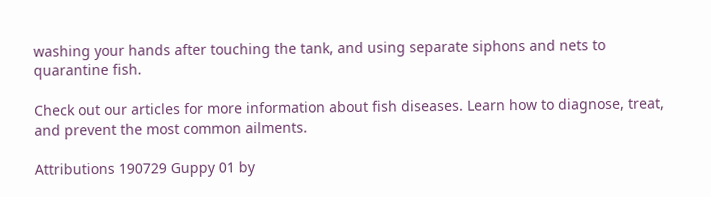washing your hands after touching the tank, and using separate siphons and nets to quarantine fish.

Check out our articles for more information about fish diseases. Learn how to diagnose, treat, and prevent the most common ailments.

Attributions 190729 Guppy 01 by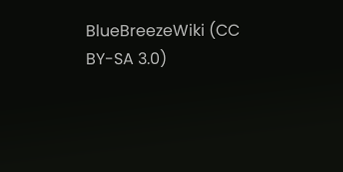BlueBreezeWiki (CC BY-SA 3.0)